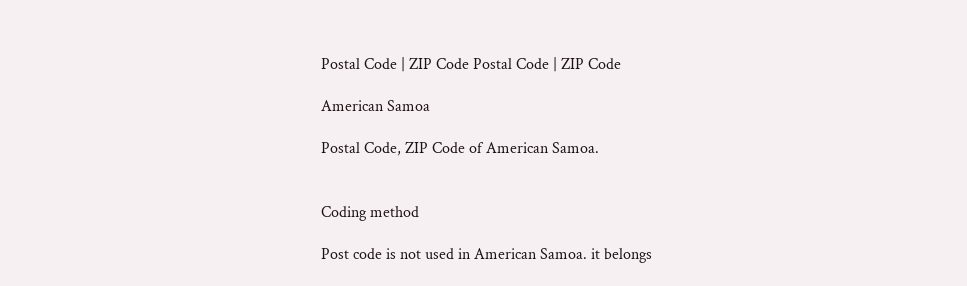Postal Code | ZIP Code Postal Code | ZIP Code

American Samoa

Postal Code, ZIP Code of American Samoa.


Coding method

Post code is not used in American Samoa. it belongs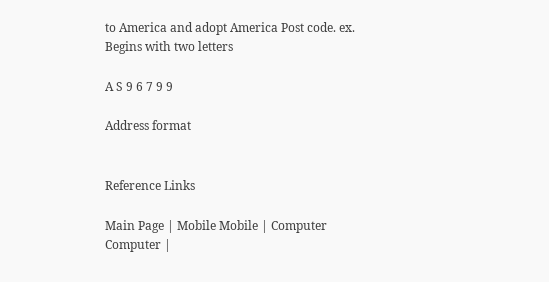to America and adopt America Post code. ex. Begins with two letters

A S 9 6 7 9 9

Address format


Reference Links

Main Page | Mobile Mobile | Computer Computer |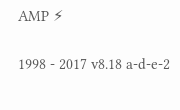AMP ⚡

1998 - 2017 v8.18 a-d-e-2